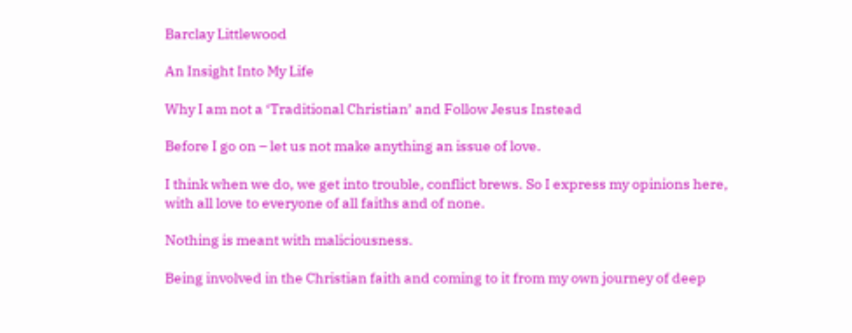Barclay Littlewood

An Insight Into My Life

Why I am not a ‘Traditional Christian’ and Follow Jesus Instead

Before I go on – let us not make anything an issue of love.

I think when we do, we get into trouble, conflict brews. So I express my opinions here, with all love to everyone of all faiths and of none.

Nothing is meant with maliciousness.

Being involved in the Christian faith and coming to it from my own journey of deep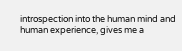introspection into the human mind and human experience, gives me a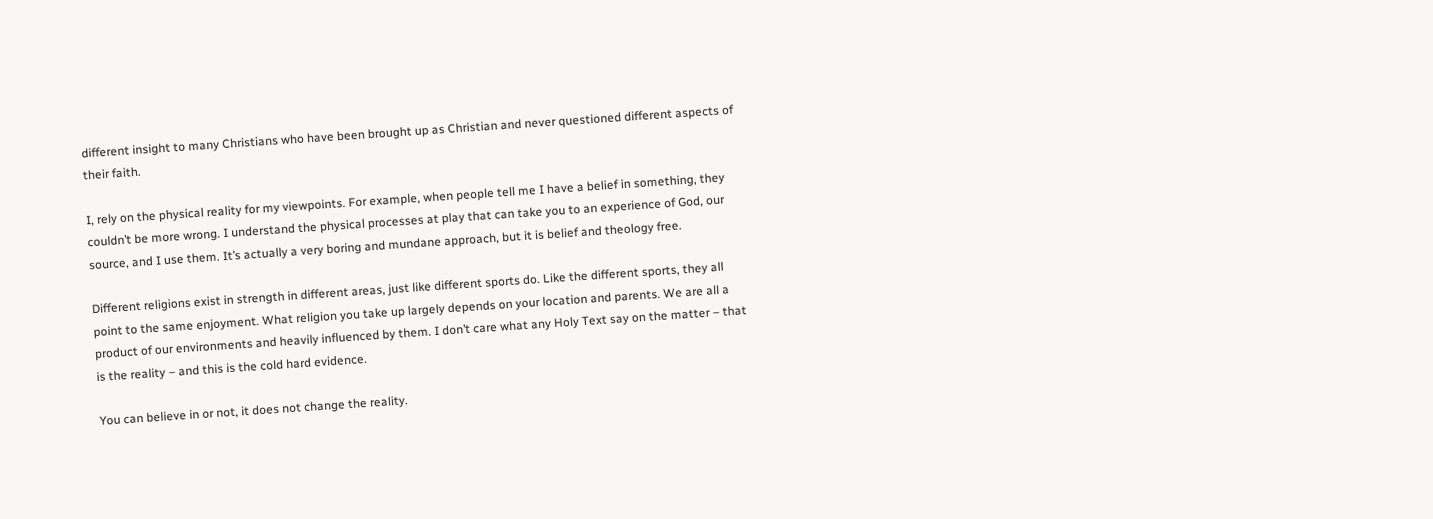different insight to many Christians who have been brought up as Christian and never questioned different aspects of their faith.

I, rely on the physical reality for my viewpoints. For example, when people tell me I have a belief in something, they couldn’t be more wrong. I understand the physical processes at play that can take you to an experience of God, our source, and I use them. It’s actually a very boring and mundane approach, but it is belief and theology free.

Different religions exist in strength in different areas, just like different sports do. Like the different sports, they all point to the same enjoyment. What religion you take up largely depends on your location and parents. We are all a product of our environments and heavily influenced by them. I don’t care what any Holy Text say on the matter – that is the reality – and this is the cold hard evidence.

You can believe in or not, it does not change the reality.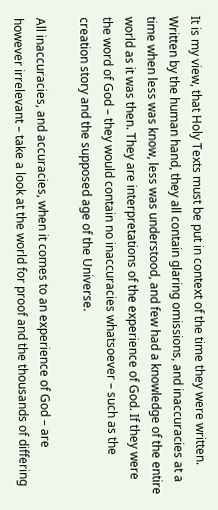It is my view, that Holy Texts must be put in context of the time they were written. Written by the human hand, they all contain glaring omissions, and inaccuracies at a time when less was know, less was understood, and few had a knowledge of the entire world as it was then. They are interpretations of the experience of God. If they were the word of God – they would contain no inaccuracies whatsoever – such as the creation story and the supposed age of the Universe.

All inaccuracies, and accuracies, when it comes to an experience of God – are however irrelevant – take a look at the world for proof and the thousands of differing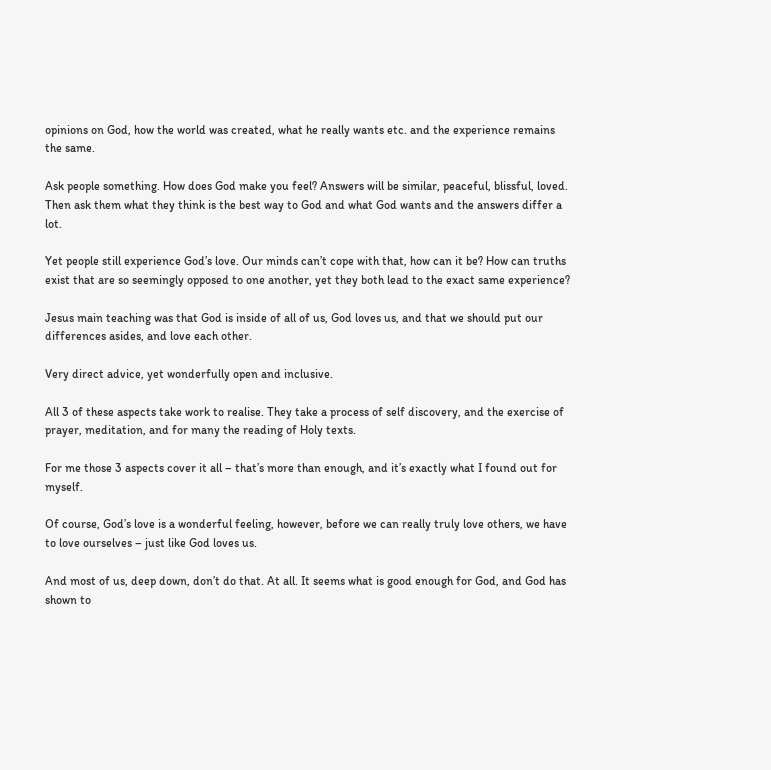opinions on God, how the world was created, what he really wants etc. and the experience remains the same.

Ask people something. How does God make you feel? Answers will be similar, peaceful, blissful, loved. Then ask them what they think is the best way to God and what God wants and the answers differ a lot.

Yet people still experience God’s love. Our minds can’t cope with that, how can it be? How can truths exist that are so seemingly opposed to one another, yet they both lead to the exact same experience?

Jesus main teaching was that God is inside of all of us, God loves us, and that we should put our differences asides, and love each other.

Very direct advice, yet wonderfully open and inclusive.

All 3 of these aspects take work to realise. They take a process of self discovery, and the exercise of prayer, meditation, and for many the reading of Holy texts.

For me those 3 aspects cover it all – that’s more than enough, and it’s exactly what I found out for myself.

Of course, God’s love is a wonderful feeling, however, before we can really truly love others, we have to love ourselves – just like God loves us.

And most of us, deep down, don’t do that. At all. It seems what is good enough for God, and God has shown to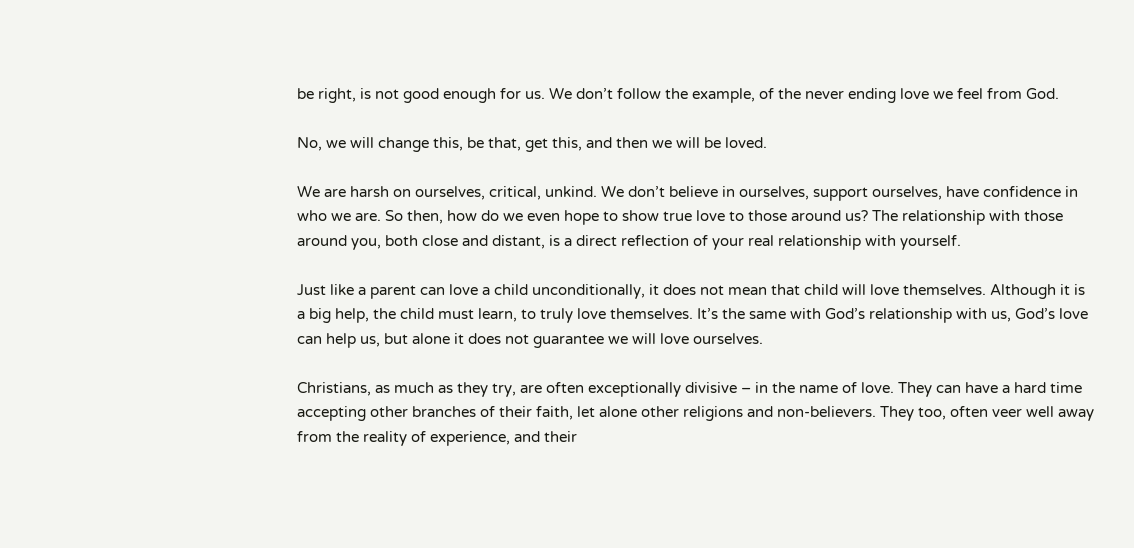be right, is not good enough for us. We don’t follow the example, of the never ending love we feel from God.

No, we will change this, be that, get this, and then we will be loved.

We are harsh on ourselves, critical, unkind. We don’t believe in ourselves, support ourselves, have confidence in who we are. So then, how do we even hope to show true love to those around us? The relationship with those around you, both close and distant, is a direct reflection of your real relationship with yourself.

Just like a parent can love a child unconditionally, it does not mean that child will love themselves. Although it is a big help, the child must learn, to truly love themselves. It’s the same with God’s relationship with us, God’s love can help us, but alone it does not guarantee we will love ourselves.

Christians, as much as they try, are often exceptionally divisive – in the name of love. They can have a hard time accepting other branches of their faith, let alone other religions and non-believers. They too, often veer well away from the reality of experience, and their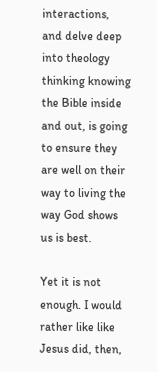interactions, and delve deep into theology thinking knowing the Bible inside and out, is going to ensure they are well on their way to living the way God shows us is best.

Yet it is not enough. I would rather like like Jesus did, then,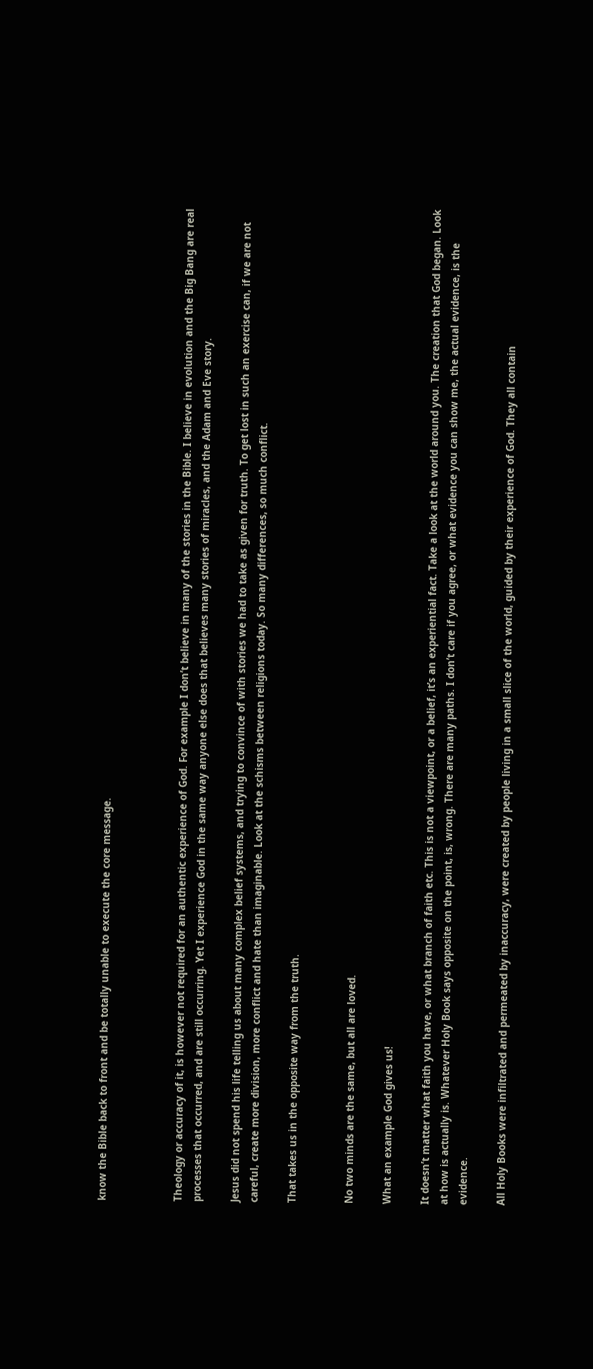know the Bible back to front and be totally unable to execute the core message.



Theology or accuracy of it, is however not required for an authentic experience of God. For example I don’t believe in many of the stories in the Bible. I believe in evolution and the Big Bang are real processes that occurred, and are still occurring. Yet I experience God in the same way anyone else does that believes many stories of miracles, and the Adam and Eve story.

Jesus did not spend his life telling us about many complex belief systems, and trying to convince of with stories we had to take as given for truth. To get lost in such an exercise can, if we are not careful, create more division, more conflict and hate than imaginable. Look at the schisms between religions today. So many differences, so much conflict.

That takes us in the opposite way from the truth.


No two minds are the same, but all are loved.

What an example God gives us!

It doesn’t matter what faith you have, or what branch of faith etc. This is not a viewpoint, or a belief, it’s an experiential fact. Take a look at the world around you. The creation that God began. Look at how is actually is. Whatever Holy Book says opposite on the point, is, wrong. There are many paths. I don’t care if you agree, or what evidence you can show me, the actual evidence, is the evidence.

All Holy Books were infiltrated and permeated by inaccuracy, were created by people living in a small slice of the world, guided by their experience of God. They all contain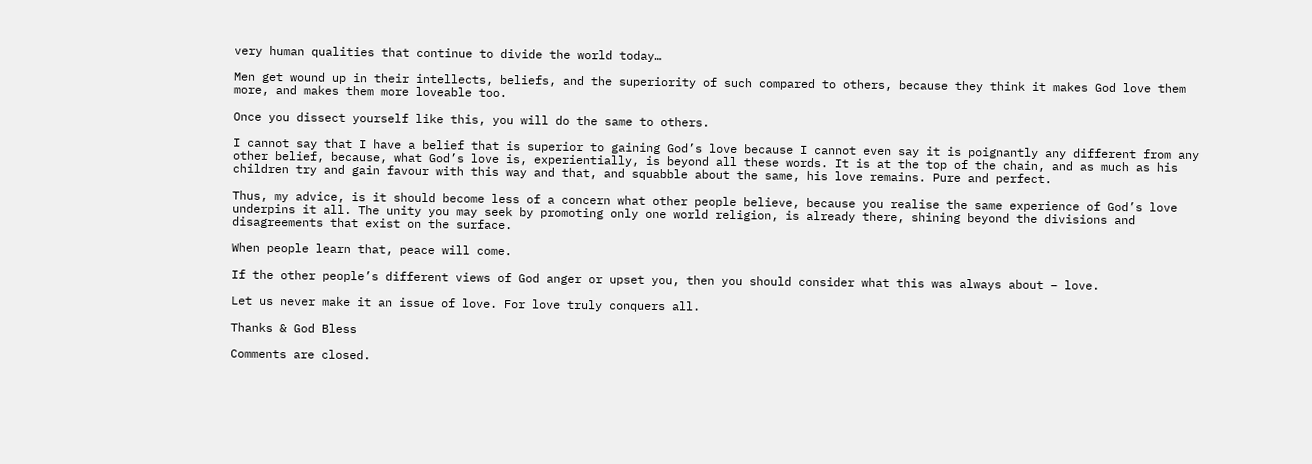very human qualities that continue to divide the world today…

Men get wound up in their intellects, beliefs, and the superiority of such compared to others, because they think it makes God love them more, and makes them more loveable too.

Once you dissect yourself like this, you will do the same to others.

I cannot say that I have a belief that is superior to gaining God’s love because I cannot even say it is poignantly any different from any other belief, because, what God’s love is, experientially, is beyond all these words. It is at the top of the chain, and as much as his children try and gain favour with this way and that, and squabble about the same, his love remains. Pure and perfect.

Thus, my advice, is it should become less of a concern what other people believe, because you realise the same experience of God’s love underpins it all. The unity you may seek by promoting only one world religion, is already there, shining beyond the divisions and disagreements that exist on the surface.

When people learn that, peace will come.

If the other people’s different views of God anger or upset you, then you should consider what this was always about – love.

Let us never make it an issue of love. For love truly conquers all.

Thanks & God Bless

Comments are closed.